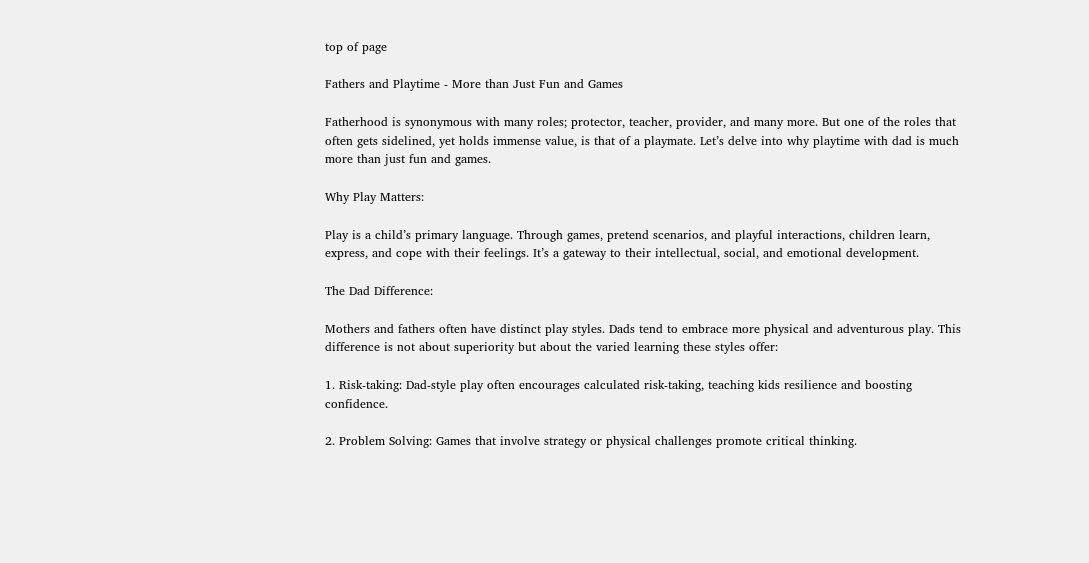top of page

Fathers and Playtime - More than Just Fun and Games

Fatherhood is synonymous with many roles; protector, teacher, provider, and many more. But one of the roles that often gets sidelined, yet holds immense value, is that of a playmate. Let’s delve into why playtime with dad is much more than just fun and games.

Why Play Matters:

Play is a child’s primary language. Through games, pretend scenarios, and playful interactions, children learn, express, and cope with their feelings. It’s a gateway to their intellectual, social, and emotional development.

The Dad Difference:

Mothers and fathers often have distinct play styles. Dads tend to embrace more physical and adventurous play. This difference is not about superiority but about the varied learning these styles offer:

1. Risk-taking: Dad-style play often encourages calculated risk-taking, teaching kids resilience and boosting confidence.

2. Problem Solving: Games that involve strategy or physical challenges promote critical thinking.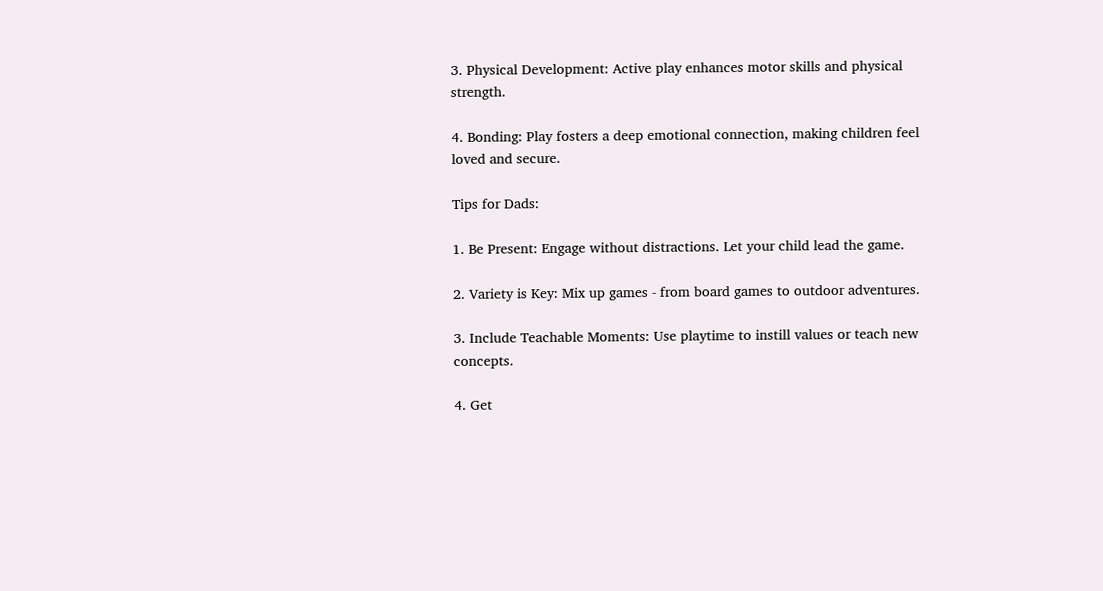3. Physical Development: Active play enhances motor skills and physical strength.

4. Bonding: Play fosters a deep emotional connection, making children feel loved and secure.

Tips for Dads:

1. Be Present: Engage without distractions. Let your child lead the game.

2. Variety is Key: Mix up games - from board games to outdoor adventures.

3. Include Teachable Moments: Use playtime to instill values or teach new concepts.

4. Get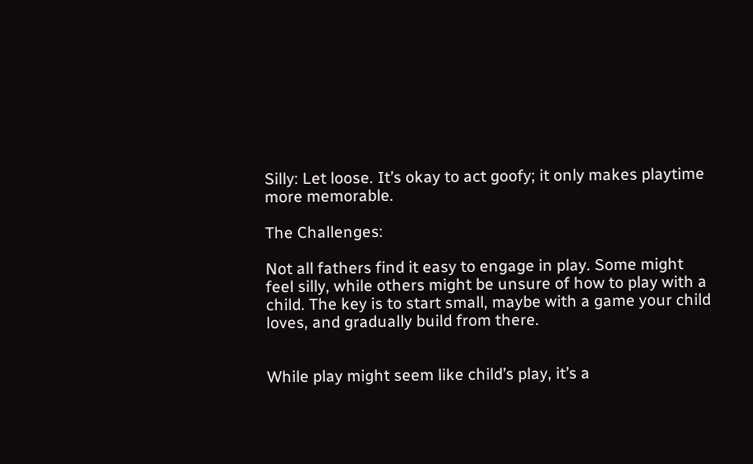Silly: Let loose. It’s okay to act goofy; it only makes playtime more memorable.

The Challenges:

Not all fathers find it easy to engage in play. Some might feel silly, while others might be unsure of how to play with a child. The key is to start small, maybe with a game your child loves, and gradually build from there.


While play might seem like child’s play, it’s a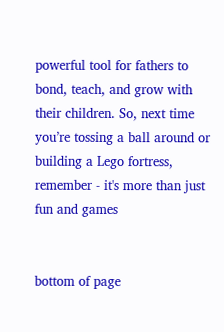powerful tool for fathers to bond, teach, and grow with their children. So, next time you’re tossing a ball around or building a Lego fortress, remember - it's more than just fun and games


bottom of page